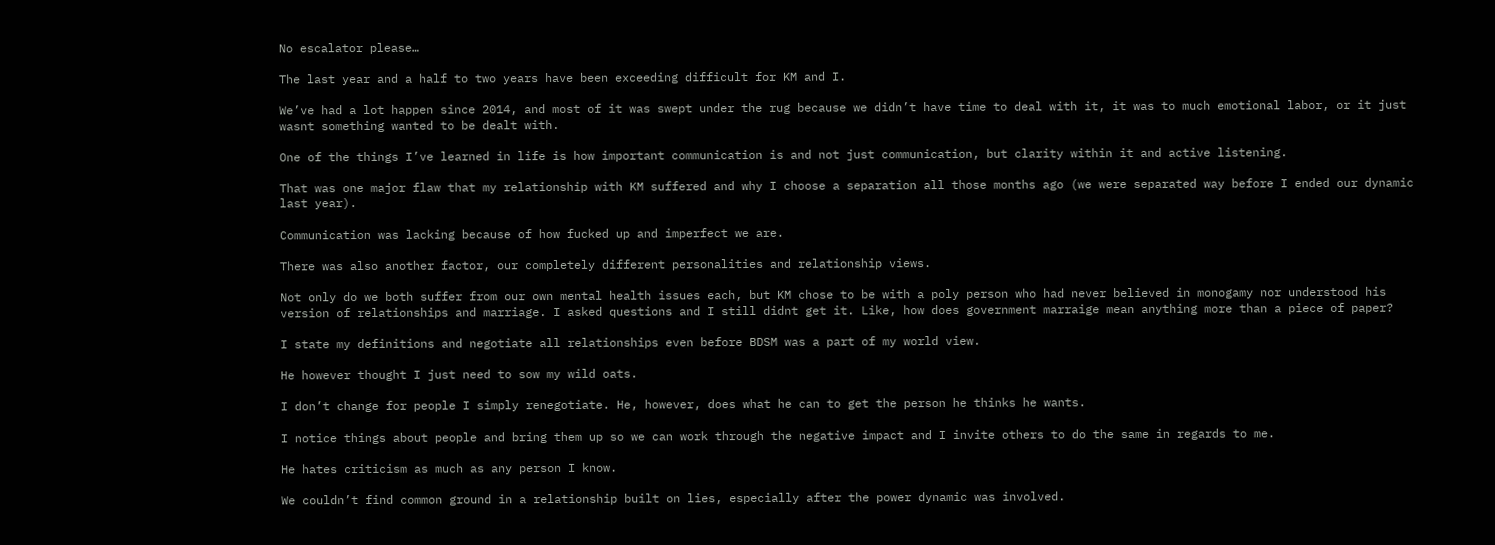No escalator please…

The last year and a half to two years have been exceeding difficult for KM and I.

We’ve had a lot happen since 2014, and most of it was swept under the rug because we didn’t have time to deal with it, it was to much emotional labor, or it just wasnt something wanted to be dealt with.

One of the things I’ve learned in life is how important communication is and not just communication, but clarity within it and active listening.

That was one major flaw that my relationship with KM suffered and why I choose a separation all those months ago (we were separated way before I ended our dynamic last year).

Communication was lacking because of how fucked up and imperfect we are.

There was also another factor, our completely different personalities and relationship views.

Not only do we both suffer from our own mental health issues each, but KM chose to be with a poly person who had never believed in monogamy nor understood his version of relationships and marriage. I asked questions and I still didnt get it. Like, how does government marraige mean anything more than a piece of paper?

I state my definitions and negotiate all relationships even before BDSM was a part of my world view.

He however thought I just need to sow my wild oats.

I don’t change for people I simply renegotiate. He, however, does what he can to get the person he thinks he wants.

I notice things about people and bring them up so we can work through the negative impact and I invite others to do the same in regards to me.

He hates criticism as much as any person I know.

We couldn’t find common ground in a relationship built on lies, especially after the power dynamic was involved.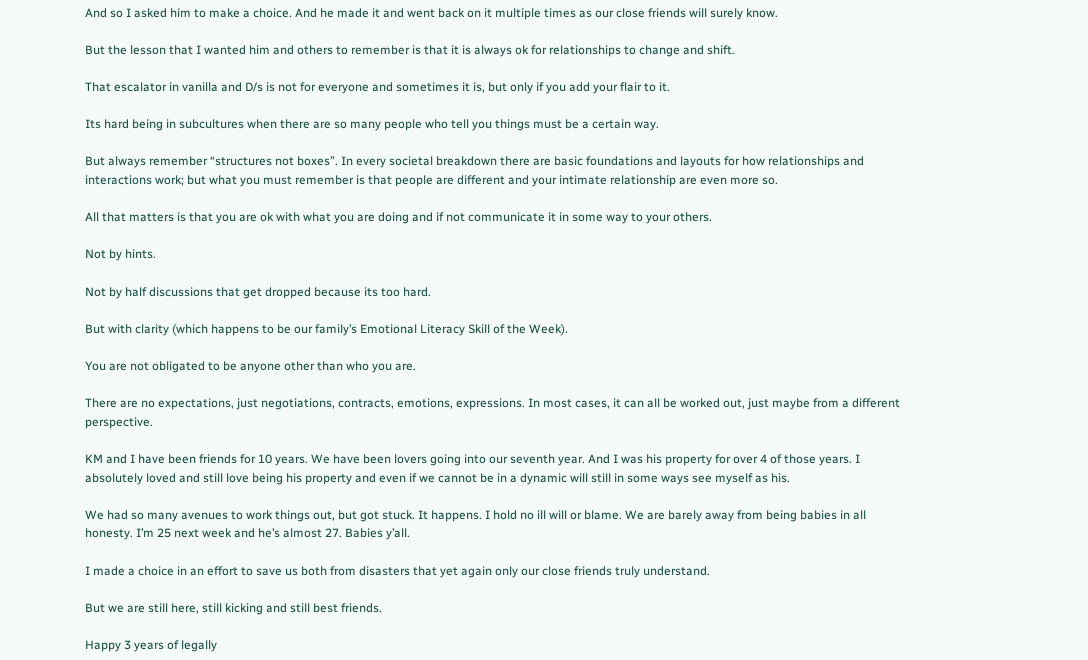And so I asked him to make a choice. And he made it and went back on it multiple times as our close friends will surely know.

But the lesson that I wanted him and others to remember is that it is always ok for relationships to change and shift.

That escalator in vanilla and D/s is not for everyone and sometimes it is, but only if you add your flair to it.

Its hard being in subcultures when there are so many people who tell you things must be a certain way.

But always remember “structures not boxes”. In every societal breakdown there are basic foundations and layouts for how relationships and interactions work; but what you must remember is that people are different and your intimate relationship are even more so.

All that matters is that you are ok with what you are doing and if not communicate it in some way to your others.

Not by hints.

Not by half discussions that get dropped because its too hard.

But with clarity (which happens to be our family’s Emotional Literacy Skill of the Week).

You are not obligated to be anyone other than who you are.

There are no expectations, just negotiations, contracts, emotions, expressions. In most cases, it can all be worked out, just maybe from a different perspective.

KM and I have been friends for 10 years. We have been lovers going into our seventh year. And I was his property for over 4 of those years. I absolutely loved and still love being his property and even if we cannot be in a dynamic will still in some ways see myself as his.

We had so many avenues to work things out, but got stuck. It happens. I hold no ill will or blame. We are barely away from being babies in all honesty. I’m 25 next week and he’s almost 27. Babies y’all.

I made a choice in an effort to save us both from disasters that yet again only our close friends truly understand.

But we are still here, still kicking and still best friends.

Happy 3 years of legally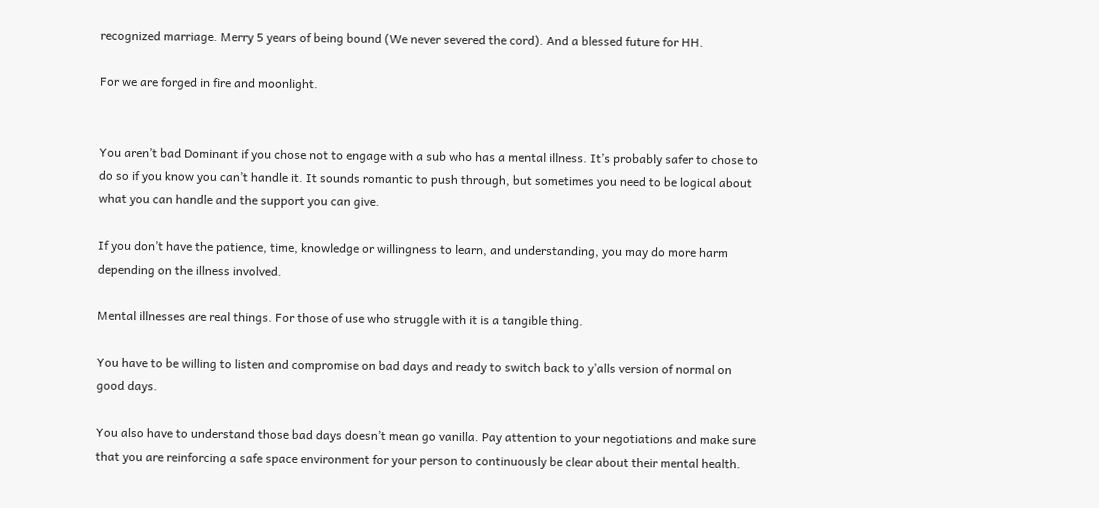recognized marriage. Merry 5 years of being bound (We never severed the cord). And a blessed future for HH.

For we are forged in fire and moonlight.


You aren’t bad Dominant if you chose not to engage with a sub who has a mental illness. It’s probably safer to chose to do so if you know you can’t handle it. It sounds romantic to push through, but sometimes you need to be logical about what you can handle and the support you can give.

If you don’t have the patience, time, knowledge or willingness to learn, and understanding, you may do more harm depending on the illness involved.

Mental illnesses are real things. For those of use who struggle with it is a tangible thing.

You have to be willing to listen and compromise on bad days and ready to switch back to y’alls version of normal on good days.

You also have to understand those bad days doesn’t mean go vanilla. Pay attention to your negotiations and make sure that you are reinforcing a safe space environment for your person to continuously be clear about their mental health.